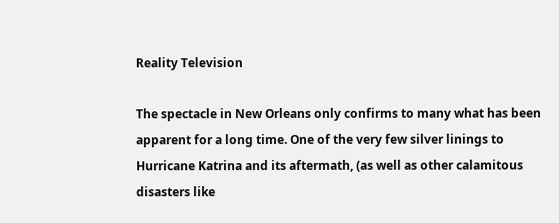Reality Television

The spectacle in New Orleans only confirms to many what has been apparent for a long time. One of the very few silver linings to Hurricane Katrina and its aftermath, (as well as other calamitous disasters like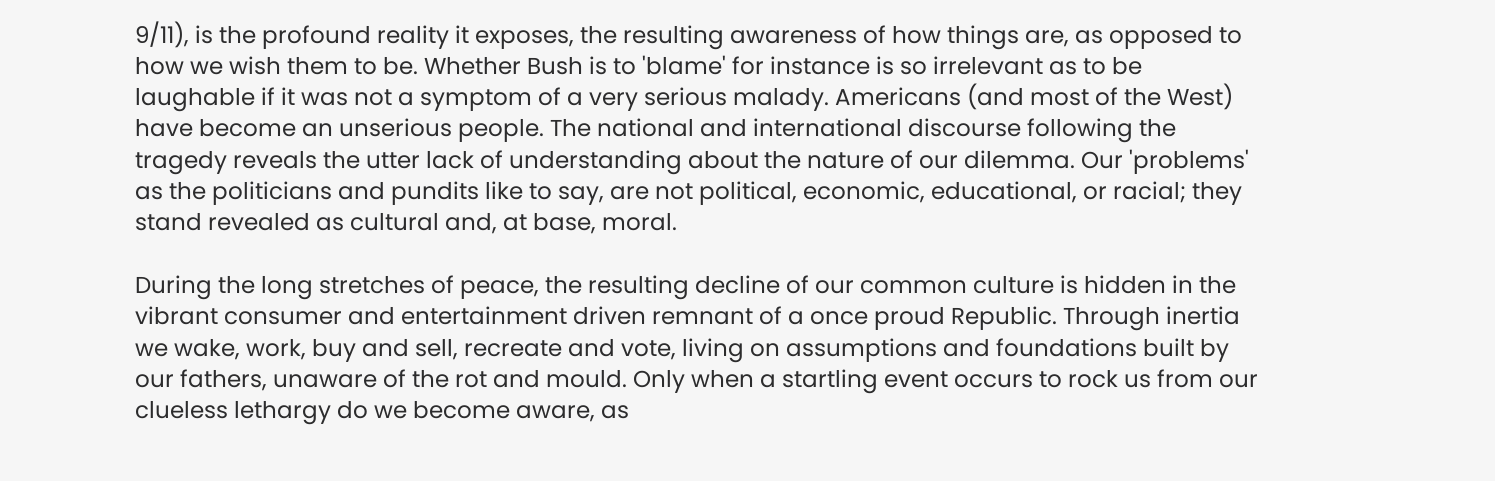9/11), is the profound reality it exposes, the resulting awareness of how things are, as opposed to how we wish them to be. Whether Bush is to 'blame' for instance is so irrelevant as to be laughable if it was not a symptom of a very serious malady. Americans (and most of the West) have become an unserious people. The national and international discourse following the tragedy reveals the utter lack of understanding about the nature of our dilemma. Our 'problems' as the politicians and pundits like to say, are not political, economic, educational, or racial; they stand revealed as cultural and, at base, moral.

During the long stretches of peace, the resulting decline of our common culture is hidden in the vibrant consumer and entertainment driven remnant of a once proud Republic. Through inertia we wake, work, buy and sell, recreate and vote, living on assumptions and foundations built by our fathers, unaware of the rot and mould. Only when a startling event occurs to rock us from our clueless lethargy do we become aware, as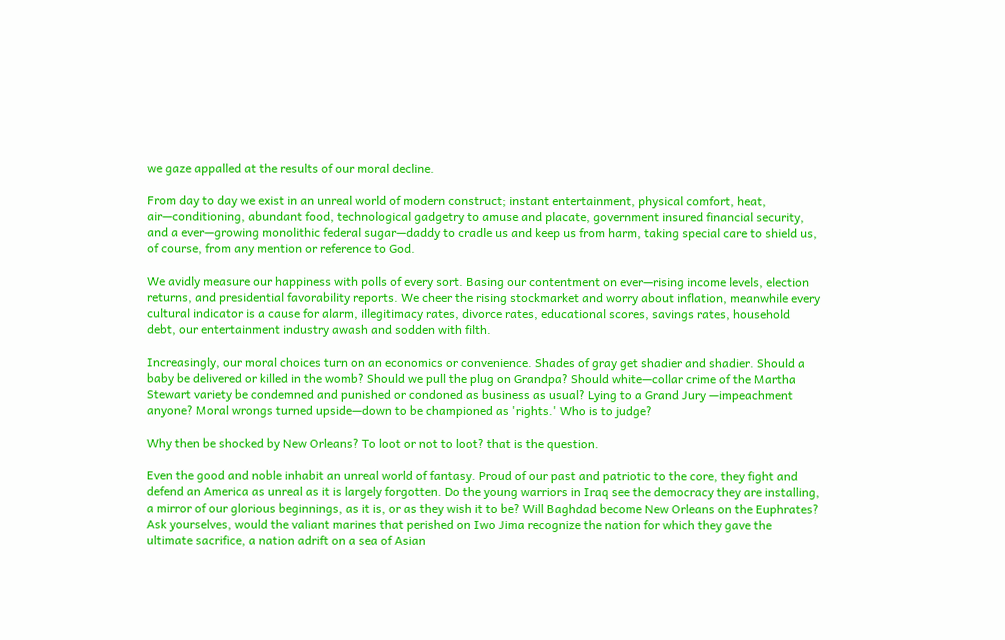we gaze appalled at the results of our moral decline.

From day to day we exist in an unreal world of modern construct; instant entertainment, physical comfort, heat, air—conditioning, abundant food, technological gadgetry to amuse and placate, government insured financial security, and a ever—growing monolithic federal sugar—daddy to cradle us and keep us from harm, taking special care to shield us, of course, from any mention or reference to God.

We avidly measure our happiness with polls of every sort. Basing our contentment on ever—rising income levels, election returns, and presidential favorability reports. We cheer the rising stockmarket and worry about inflation, meanwhile every cultural indicator is a cause for alarm, illegitimacy rates, divorce rates, educational scores, savings rates, household debt, our entertainment industry awash and sodden with filth.

Increasingly, our moral choices turn on an economics or convenience. Shades of gray get shadier and shadier. Should a baby be delivered or killed in the womb? Should we pull the plug on Grandpa? Should white—collar crime of the Martha Stewart variety be condemned and punished or condoned as business as usual? Lying to a Grand Jury —impeachment anyone? Moral wrongs turned upside—down to be championed as 'rights.' Who is to judge?

Why then be shocked by New Orleans? To loot or not to loot? that is the question.

Even the good and noble inhabit an unreal world of fantasy. Proud of our past and patriotic to the core, they fight and defend an America as unreal as it is largely forgotten. Do the young warriors in Iraq see the democracy they are installing, a mirror of our glorious beginnings, as it is, or as they wish it to be? Will Baghdad become New Orleans on the Euphrates? Ask yourselves, would the valiant marines that perished on Iwo Jima recognize the nation for which they gave the ultimate sacrifice, a nation adrift on a sea of Asian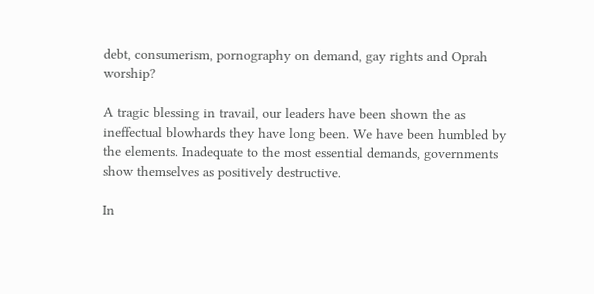debt, consumerism, pornography on demand, gay rights and Oprah worship?

A tragic blessing in travail, our leaders have been shown the as ineffectual blowhards they have long been. We have been humbled by the elements. Inadequate to the most essential demands, governments show themselves as positively destructive.

In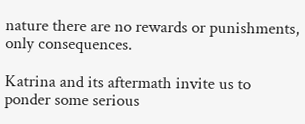nature there are no rewards or punishments, only consequences.

Katrina and its aftermath invite us to ponder some serious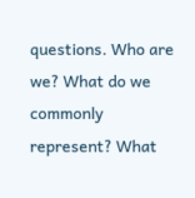questions. Who are we? What do we commonly represent? What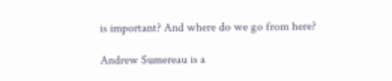is important? And where do we go from here?

Andrew Sumereau is a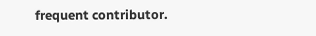frequent contributor.